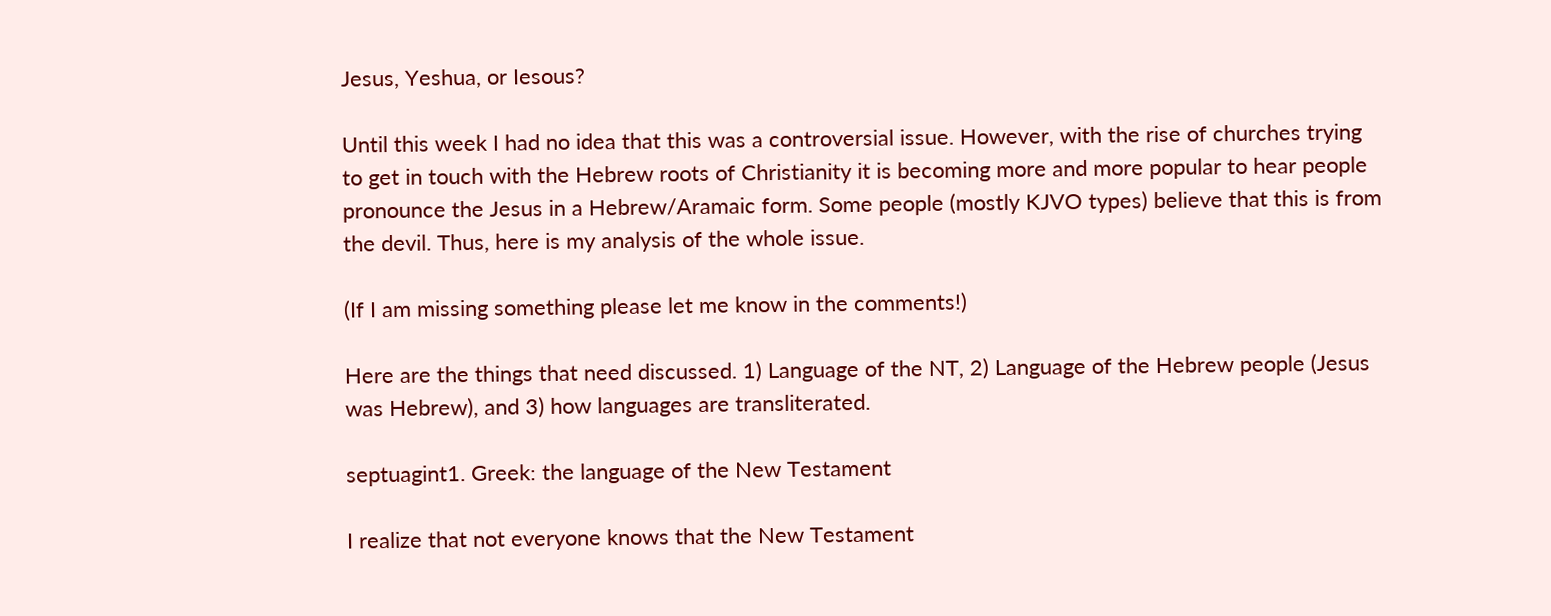Jesus, Yeshua, or Iesous?

Until this week I had no idea that this was a controversial issue. However, with the rise of churches trying to get in touch with the Hebrew roots of Christianity it is becoming more and more popular to hear people pronounce the Jesus in a Hebrew/Aramaic form. Some people (mostly KJVO types) believe that this is from the devil. Thus, here is my analysis of the whole issue.

(If I am missing something please let me know in the comments!)

Here are the things that need discussed. 1) Language of the NT, 2) Language of the Hebrew people (Jesus was Hebrew), and 3) how languages are transliterated.

septuagint1. Greek: the language of the New Testament

I realize that not everyone knows that the New Testament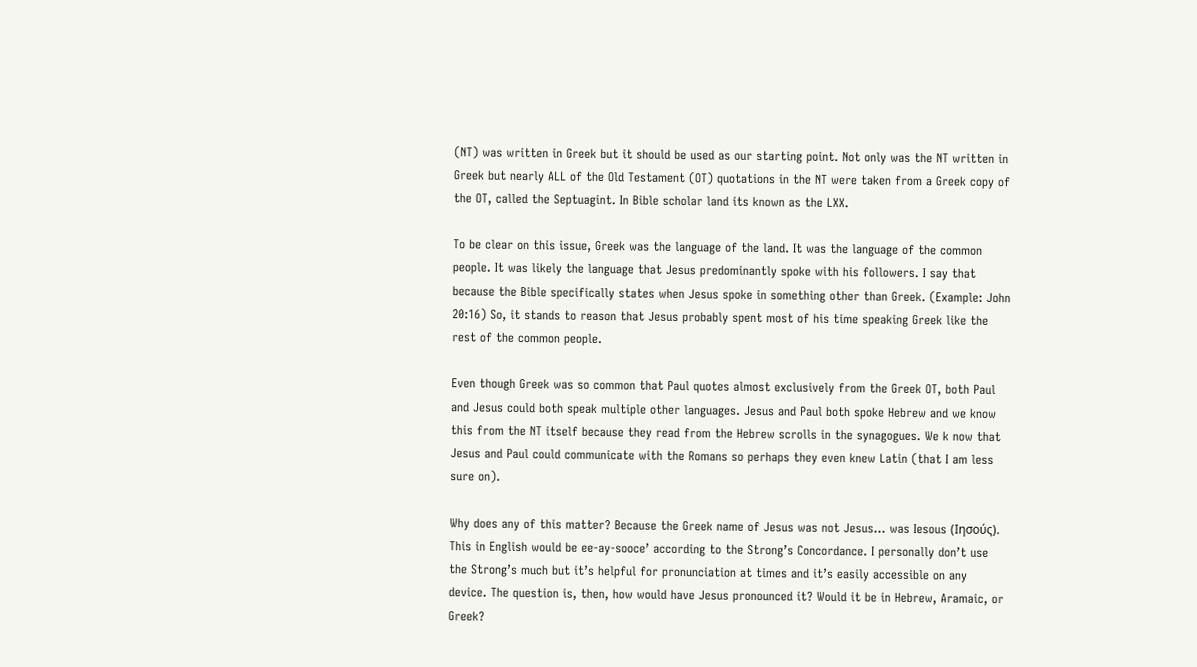(NT) was written in Greek but it should be used as our starting point. Not only was the NT written in Greek but nearly ALL of the Old Testament (OT) quotations in the NT were taken from a Greek copy of the OT, called the Septuagint. In Bible scholar land its known as the LXX.

To be clear on this issue, Greek was the language of the land. It was the language of the common people. It was likely the language that Jesus predominantly spoke with his followers. I say that because the Bible specifically states when Jesus spoke in something other than Greek. (Example: John 20:16) So, it stands to reason that Jesus probably spent most of his time speaking Greek like the rest of the common people.

Even though Greek was so common that Paul quotes almost exclusively from the Greek OT, both Paul and Jesus could both speak multiple other languages. Jesus and Paul both spoke Hebrew and we know this from the NT itself because they read from the Hebrew scrolls in the synagogues. We k now that Jesus and Paul could communicate with the Romans so perhaps they even knew Latin (that I am less sure on).

Why does any of this matter? Because the Greek name of Jesus was not Jesus… was Iesous (Ιησούς). This in English would be ee-ay-sooce’ according to the Strong’s Concordance. I personally don’t use the Strong’s much but it’s helpful for pronunciation at times and it’s easily accessible on any device. The question is, then, how would have Jesus pronounced it? Would it be in Hebrew, Aramaic, or Greek?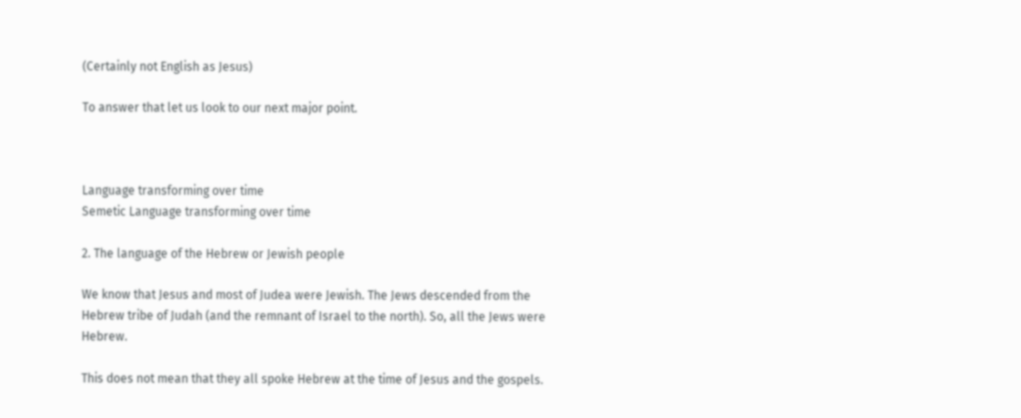(Certainly not English as Jesus)

To answer that let us look to our next major point.



Language transforming over time
Semetic Language transforming over time

2. The language of the Hebrew or Jewish people

We know that Jesus and most of Judea were Jewish. The Jews descended from the Hebrew tribe of Judah (and the remnant of Israel to the north). So, all the Jews were Hebrew.

This does not mean that they all spoke Hebrew at the time of Jesus and the gospels.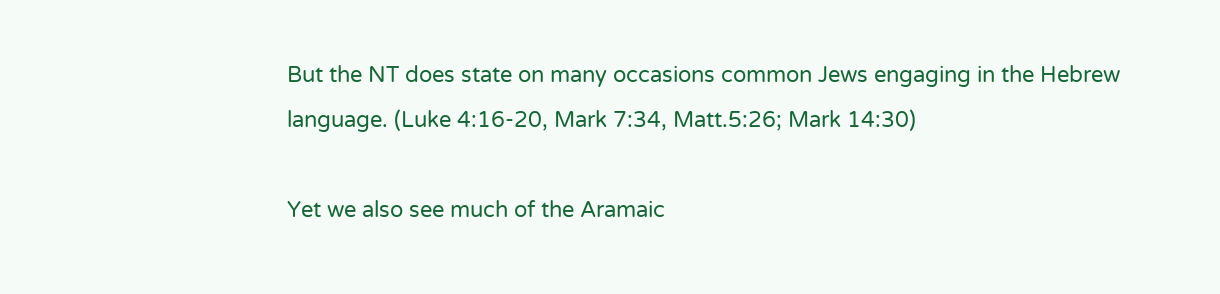But the NT does state on many occasions common Jews engaging in the Hebrew language. (Luke 4:16-20, Mark 7:34, Matt.5:26; Mark 14:30)

Yet we also see much of the Aramaic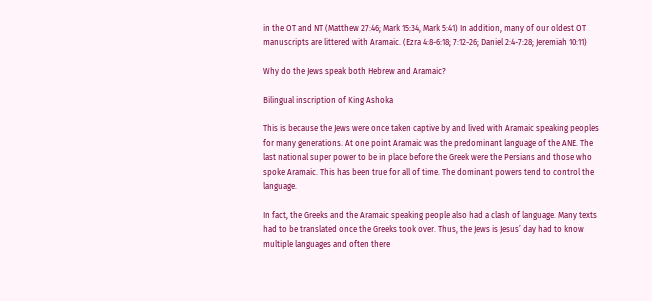in the OT and NT (Matthew 27:46; Mark 15:34, Mark 5:41) In addition, many of our oldest OT manuscripts are littered with Aramaic. (Ezra 4:8-6:18; 7:12-26; Daniel 2:4-7:28; Jeremiah 10:11)

Why do the Jews speak both Hebrew and Aramaic?

Bilingual inscription of King Ashoka

This is because the Jews were once taken captive by and lived with Aramaic speaking peoples for many generations. At one point Aramaic was the predominant language of the ANE. The last national super power to be in place before the Greek were the Persians and those who spoke Aramaic. This has been true for all of time. The dominant powers tend to control the language.

In fact, the Greeks and the Aramaic speaking people also had a clash of language. Many texts had to be translated once the Greeks took over. Thus, the Jews is Jesus’ day had to know multiple languages and often there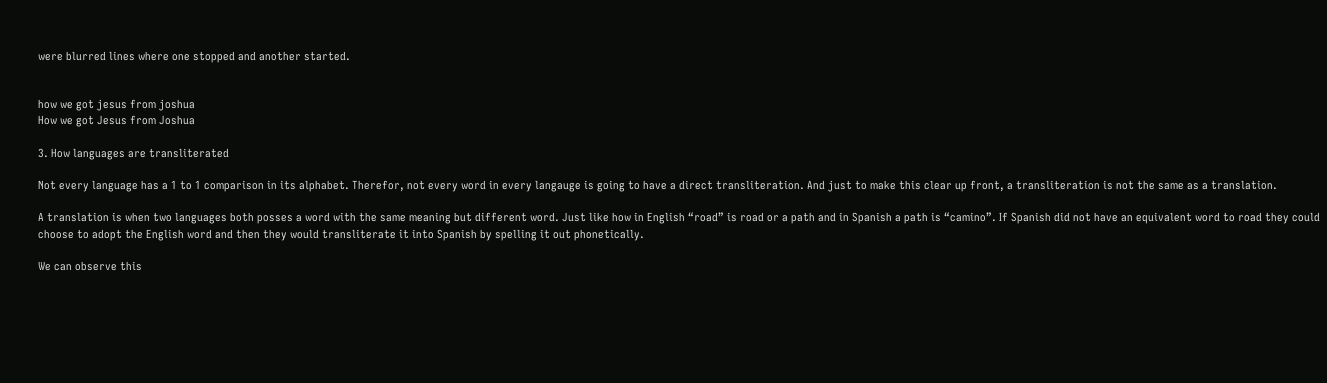were blurred lines where one stopped and another started.


how we got jesus from joshua
How we got Jesus from Joshua

3. How languages are transliterated

Not every language has a 1 to 1 comparison in its alphabet. Therefor, not every word in every langauge is going to have a direct transliteration. And just to make this clear up front, a transliteration is not the same as a translation.

A translation is when two languages both posses a word with the same meaning but different word. Just like how in English “road” is road or a path and in Spanish a path is “camino”. If Spanish did not have an equivalent word to road they could choose to adopt the English word and then they would transliterate it into Spanish by spelling it out phonetically.

We can observe this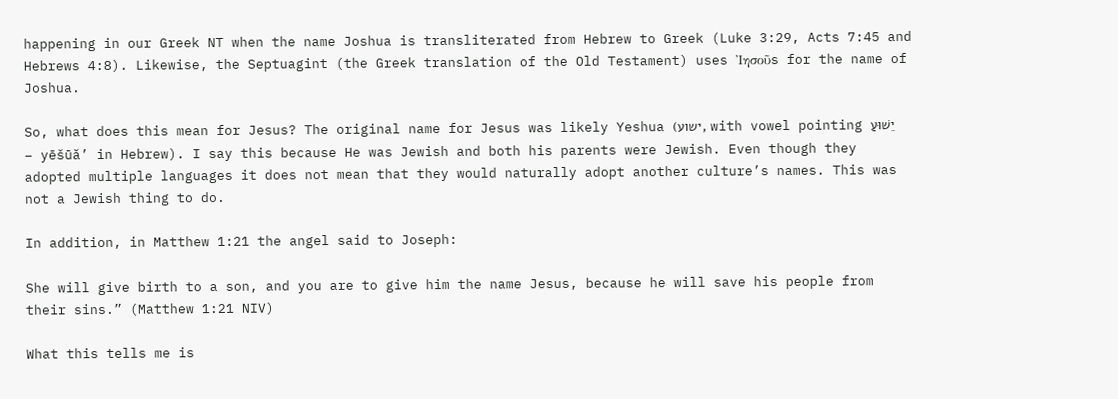happening in our Greek NT when the name Joshua is transliterated from Hebrew to Greek (Luke 3:29, Acts 7:45 and Hebrews 4:8). Likewise, the Septuagint (the Greek translation of the Old Testament) uses Ἰησοῦs for the name of Joshua.

So, what does this mean for Jesus? The original name for Jesus was likely Yeshua (ישוע, with vowel pointing יֵשׁוּעַ – yēšūă’ in Hebrew). I say this because He was Jewish and both his parents were Jewish. Even though they adopted multiple languages it does not mean that they would naturally adopt another culture’s names. This was not a Jewish thing to do.

In addition, in Matthew 1:21 the angel said to Joseph:

She will give birth to a son, and you are to give him the name Jesus, because he will save his people from their sins.” (Matthew 1:21 NIV)

What this tells me is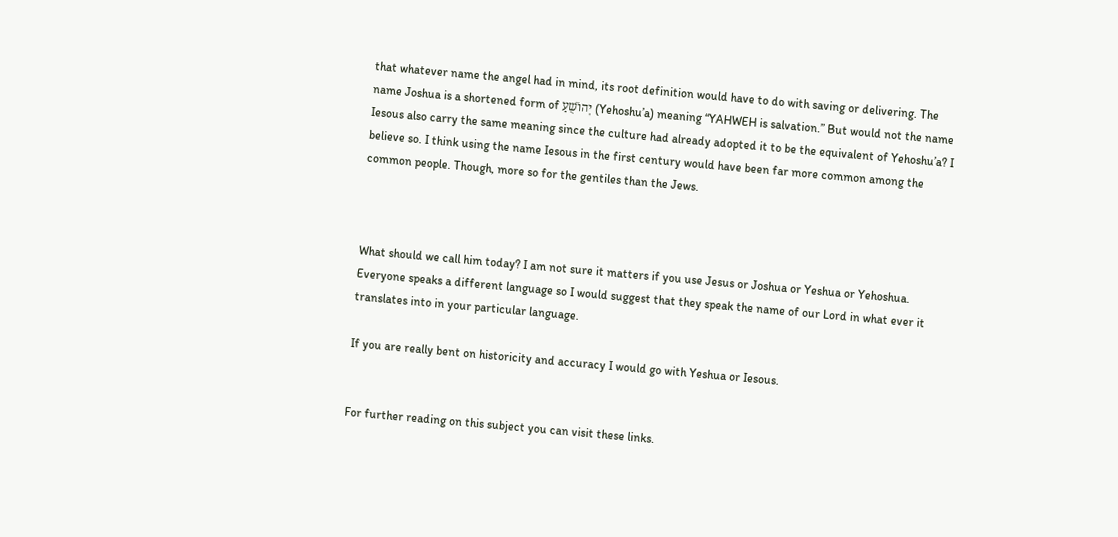that whatever name the angel had in mind, its root definition would have to do with saving or delivering. The name Joshua is a shortened form of יְהוֹשֻׁעַ (Yehoshu’a) meaning “YAHWEH is salvation.” But would not the name Iesous also carry the same meaning since the culture had already adopted it to be the equivalent of Yehoshu’a? I believe so. I think using the name Iesous in the first century would have been far more common among the common people. Though, more so for the gentiles than the Jews.



What should we call him today? I am not sure it matters if you use Jesus or Joshua or Yeshua or Yehoshua. Everyone speaks a different language so I would suggest that they speak the name of our Lord in what ever it translates into in your particular language.

If you are really bent on historicity and accuracy I would go with Yeshua or Iesous.


For further reading on this subject you can visit these links.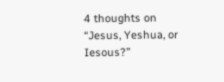4 thoughts on “Jesus, Yeshua, or Iesous?”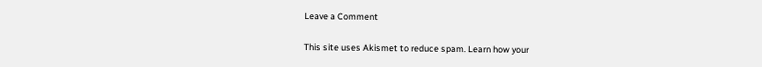Leave a Comment

This site uses Akismet to reduce spam. Learn how your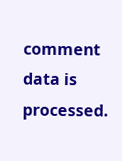comment data is processed.